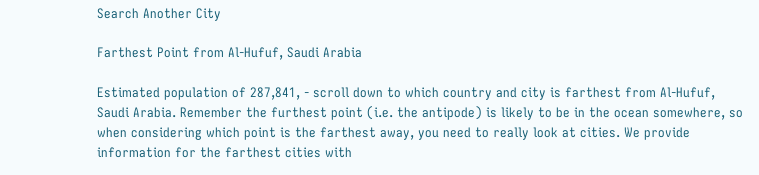Search Another City

Farthest Point from Al-Hufuf, Saudi Arabia

Estimated population of 287,841, - scroll down to which country and city is farthest from Al-Hufuf, Saudi Arabia. Remember the furthest point (i.e. the antipode) is likely to be in the ocean somewhere, so when considering which point is the farthest away, you need to really look at cities. We provide information for the farthest cities with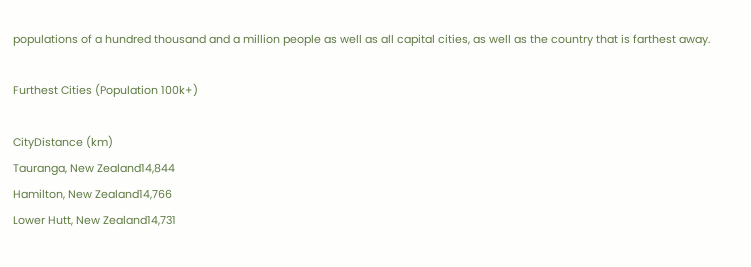populations of a hundred thousand and a million people as well as all capital cities, as well as the country that is farthest away.

Furthest Cities (Population 100k+)

CityDistance (km)
Tauranga, New Zealand14,844
Hamilton, New Zealand14,766
Lower Hutt, New Zealand14,731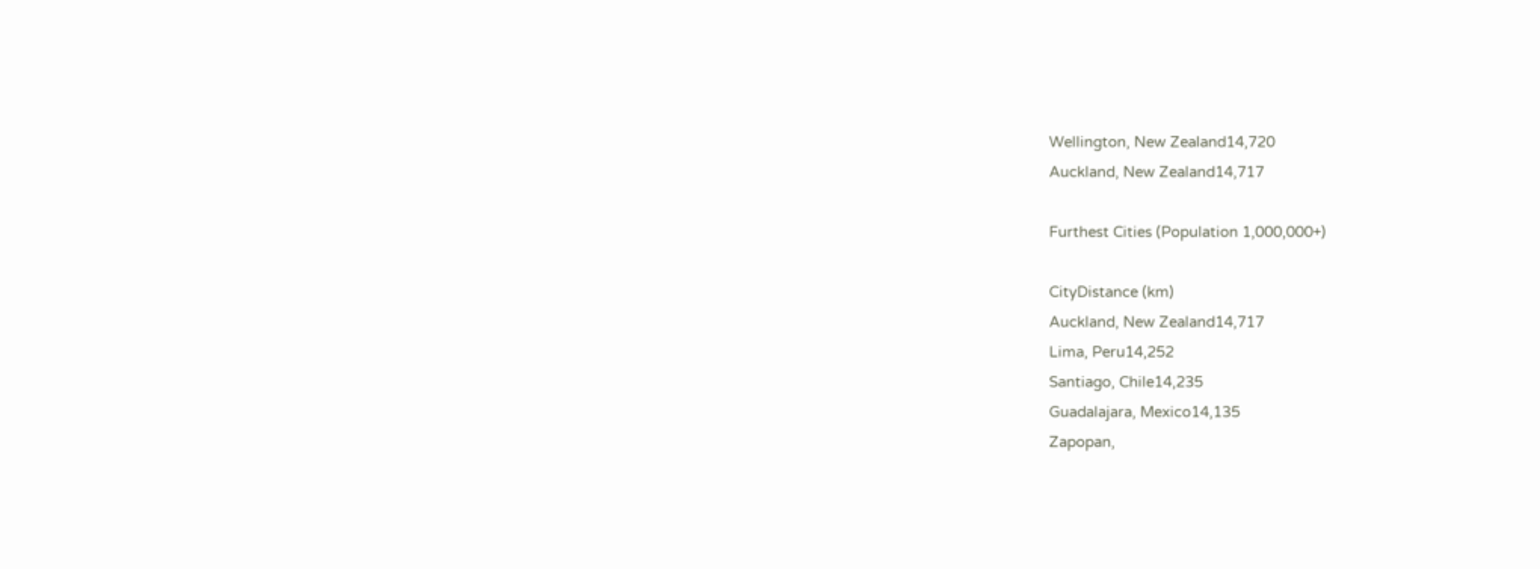Wellington, New Zealand14,720
Auckland, New Zealand14,717

Furthest Cities (Population 1,000,000+)

CityDistance (km)
Auckland, New Zealand14,717
Lima, Peru14,252
Santiago, Chile14,235
Guadalajara, Mexico14,135
Zapopan,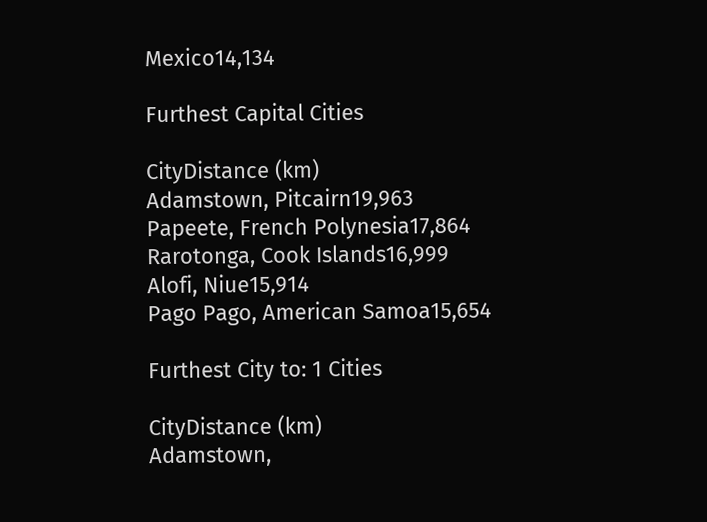Mexico14,134

Furthest Capital Cities

CityDistance (km)
Adamstown, Pitcairn19,963
Papeete, French Polynesia17,864
Rarotonga, Cook Islands16,999
Alofi, Niue15,914
Pago Pago, American Samoa15,654

Furthest City to: 1 Cities

CityDistance (km)
Adamstown,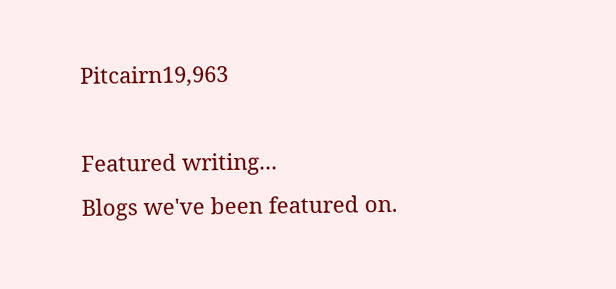Pitcairn19,963

Featured writing...
Blogs we've been featured on.